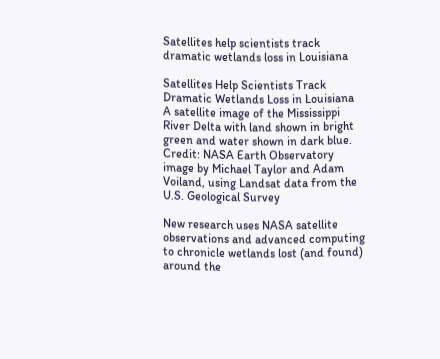Satellites help scientists track dramatic wetlands loss in Louisiana

Satellites Help Scientists Track Dramatic Wetlands Loss in Louisiana
A satellite image of the Mississippi River Delta with land shown in bright green and water shown in dark blue. Credit: NASA Earth Observatory image by Michael Taylor and Adam Voiland, using Landsat data from the U.S. Geological Survey

New research uses NASA satellite observations and advanced computing to chronicle wetlands lost (and found) around the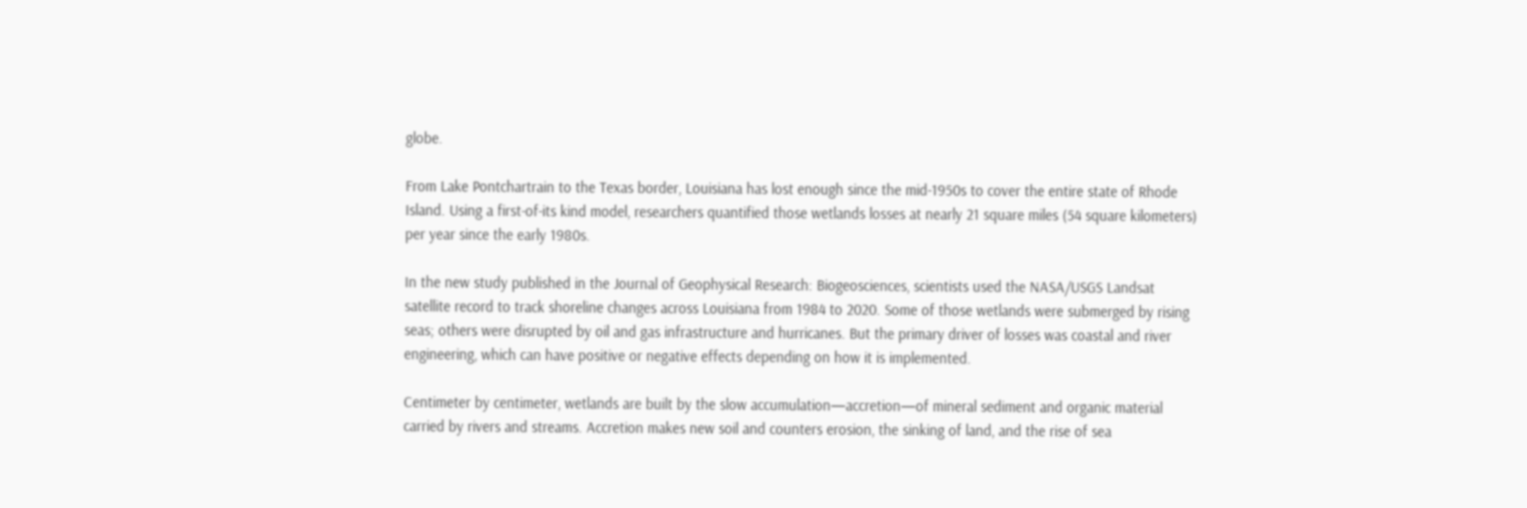globe.

From Lake Pontchartrain to the Texas border, Louisiana has lost enough since the mid-1950s to cover the entire state of Rhode Island. Using a first-of-its kind model, researchers quantified those wetlands losses at nearly 21 square miles (54 square kilometers) per year since the early 1980s.

In the new study published in the Journal of Geophysical Research: Biogeosciences, scientists used the NASA/USGS Landsat satellite record to track shoreline changes across Louisiana from 1984 to 2020. Some of those wetlands were submerged by rising seas; others were disrupted by oil and gas infrastructure and hurricanes. But the primary driver of losses was coastal and river engineering, which can have positive or negative effects depending on how it is implemented.

Centimeter by centimeter, wetlands are built by the slow accumulation—accretion—of mineral sediment and organic material carried by rivers and streams. Accretion makes new soil and counters erosion, the sinking of land, and the rise of sea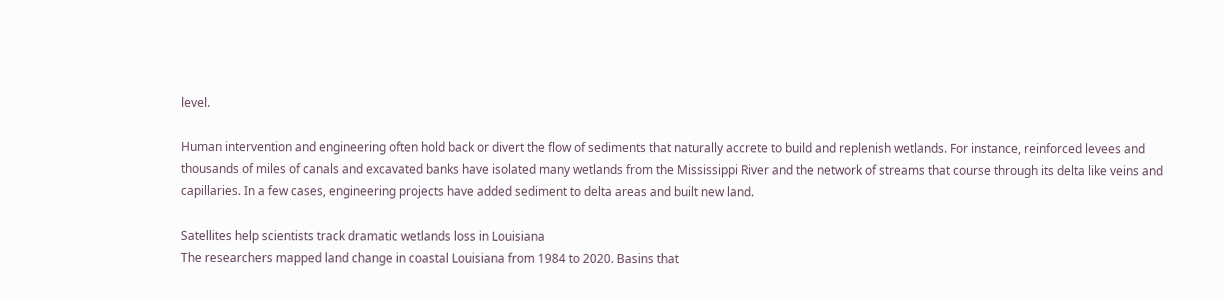level.

Human intervention and engineering often hold back or divert the flow of sediments that naturally accrete to build and replenish wetlands. For instance, reinforced levees and thousands of miles of canals and excavated banks have isolated many wetlands from the Mississippi River and the network of streams that course through its delta like veins and capillaries. In a few cases, engineering projects have added sediment to delta areas and built new land.

Satellites help scientists track dramatic wetlands loss in Louisiana
The researchers mapped land change in coastal Louisiana from 1984 to 2020. Basins that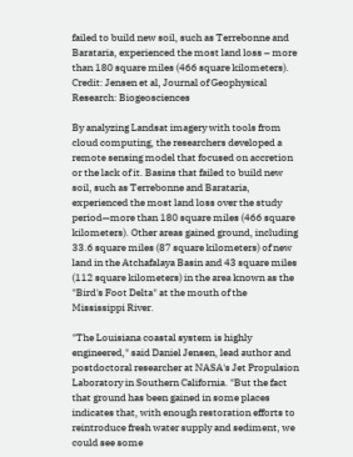failed to build new soil, such as Terrebonne and Barataria, experienced the most land loss – more than 180 square miles (466 square kilometers). Credit: Jensen et al, Journal of Geophysical Research: Biogeosciences

By analyzing Landsat imagery with tools from cloud computing, the researchers developed a remote sensing model that focused on accretion or the lack of it. Basins that failed to build new soil, such as Terrebonne and Barataria, experienced the most land loss over the study period—more than 180 square miles (466 square kilometers). Other areas gained ground, including 33.6 square miles (87 square kilometers) of new land in the Atchafalaya Basin and 43 square miles (112 square kilometers) in the area known as the "Bird's Foot Delta" at the mouth of the Mississippi River.

"The Louisiana coastal system is highly engineered," said Daniel Jensen, lead author and postdoctoral researcher at NASA's Jet Propulsion Laboratory in Southern California. "But the fact that ground has been gained in some places indicates that, with enough restoration efforts to reintroduce fresh water supply and sediment, we could see some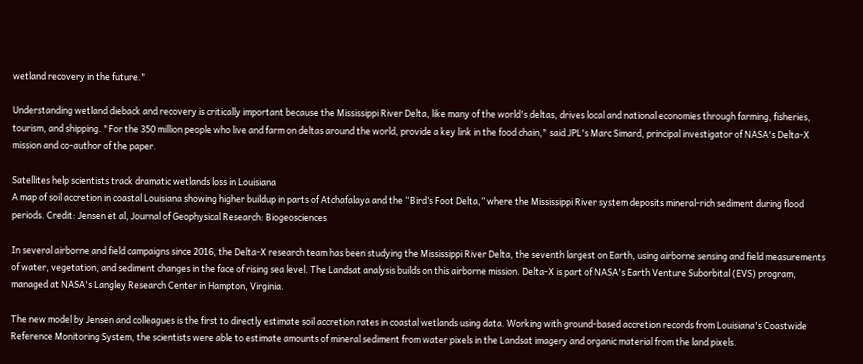wetland recovery in the future."

Understanding wetland dieback and recovery is critically important because the Mississippi River Delta, like many of the world's deltas, drives local and national economies through farming, fisheries, tourism, and shipping. "For the 350 million people who live and farm on deltas around the world, provide a key link in the food chain," said JPL's Marc Simard, principal investigator of NASA's Delta-X mission and co-author of the paper.

Satellites help scientists track dramatic wetlands loss in Louisiana
A map of soil accretion in coastal Louisiana showing higher buildup in parts of Atchafalaya and the “Bird’s Foot Delta,” where the Mississippi River system deposits mineral-rich sediment during flood periods. Credit: Jensen et al, Journal of Geophysical Research: Biogeosciences

In several airborne and field campaigns since 2016, the Delta-X research team has been studying the Mississippi River Delta, the seventh largest on Earth, using airborne sensing and field measurements of water, vegetation, and sediment changes in the face of rising sea level. The Landsat analysis builds on this airborne mission. Delta-X is part of NASA's Earth Venture Suborbital (EVS) program, managed at NASA's Langley Research Center in Hampton, Virginia.

The new model by Jensen and colleagues is the first to directly estimate soil accretion rates in coastal wetlands using data. Working with ground-based accretion records from Louisiana's Coastwide Reference Monitoring System, the scientists were able to estimate amounts of mineral sediment from water pixels in the Landsat imagery and organic material from the land pixels.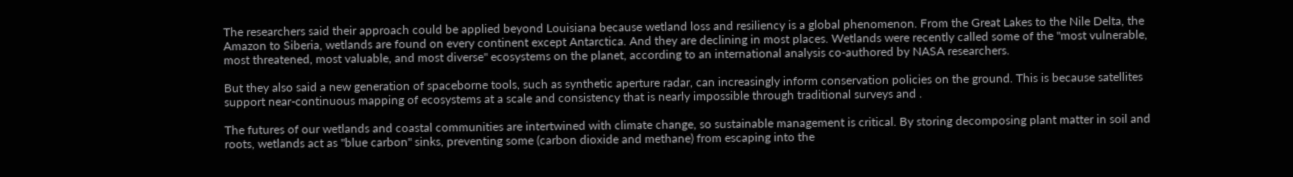The researchers said their approach could be applied beyond Louisiana because wetland loss and resiliency is a global phenomenon. From the Great Lakes to the Nile Delta, the Amazon to Siberia, wetlands are found on every continent except Antarctica. And they are declining in most places. Wetlands were recently called some of the "most vulnerable, most threatened, most valuable, and most diverse" ecosystems on the planet, according to an international analysis co-authored by NASA researchers.

But they also said a new generation of spaceborne tools, such as synthetic aperture radar, can increasingly inform conservation policies on the ground. This is because satellites support near-continuous mapping of ecosystems at a scale and consistency that is nearly impossible through traditional surveys and .

The futures of our wetlands and coastal communities are intertwined with climate change, so sustainable management is critical. By storing decomposing plant matter in soil and roots, wetlands act as "blue carbon" sinks, preventing some (carbon dioxide and methane) from escaping into the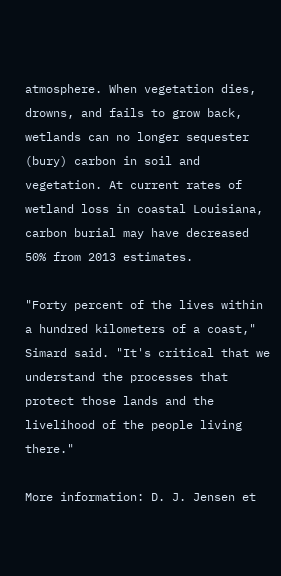atmosphere. When vegetation dies, drowns, and fails to grow back, wetlands can no longer sequester (bury) carbon in soil and vegetation. At current rates of wetland loss in coastal Louisiana, carbon burial may have decreased 50% from 2013 estimates.

"Forty percent of the lives within a hundred kilometers of a coast," Simard said. "It's critical that we understand the processes that protect those lands and the livelihood of the people living there."

More information: D. J. Jensen et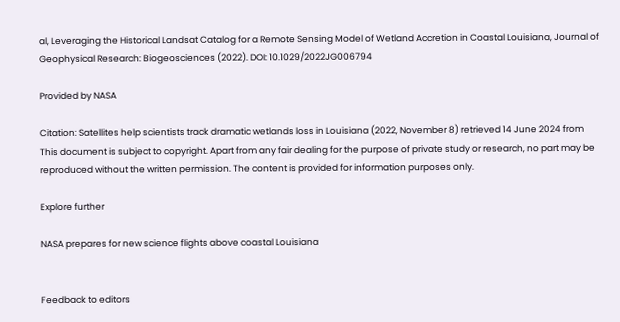al, Leveraging the Historical Landsat Catalog for a Remote Sensing Model of Wetland Accretion in Coastal Louisiana, Journal of Geophysical Research: Biogeosciences (2022). DOI: 10.1029/2022JG006794

Provided by NASA

Citation: Satellites help scientists track dramatic wetlands loss in Louisiana (2022, November 8) retrieved 14 June 2024 from
This document is subject to copyright. Apart from any fair dealing for the purpose of private study or research, no part may be reproduced without the written permission. The content is provided for information purposes only.

Explore further

NASA prepares for new science flights above coastal Louisiana


Feedback to editors